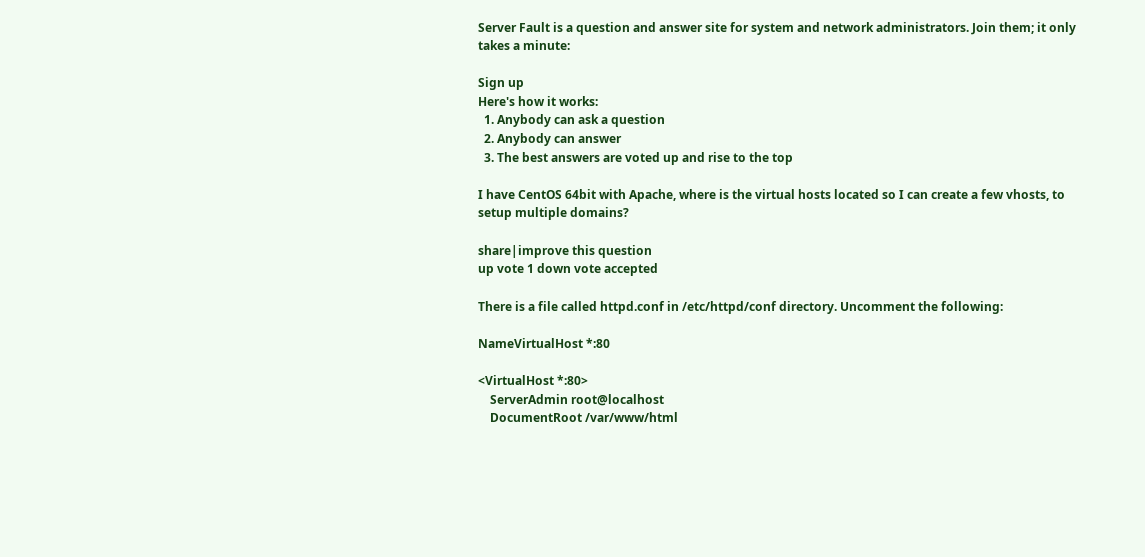Server Fault is a question and answer site for system and network administrators. Join them; it only takes a minute:

Sign up
Here's how it works:
  1. Anybody can ask a question
  2. Anybody can answer
  3. The best answers are voted up and rise to the top

I have CentOS 64bit with Apache, where is the virtual hosts located so I can create a few vhosts, to setup multiple domains?

share|improve this question
up vote 1 down vote accepted

There is a file called httpd.conf in /etc/httpd/conf directory. Uncomment the following:

NameVirtualHost *:80

<VirtualHost *:80>
    ServerAdmin root@localhost
    DocumentRoot /var/www/html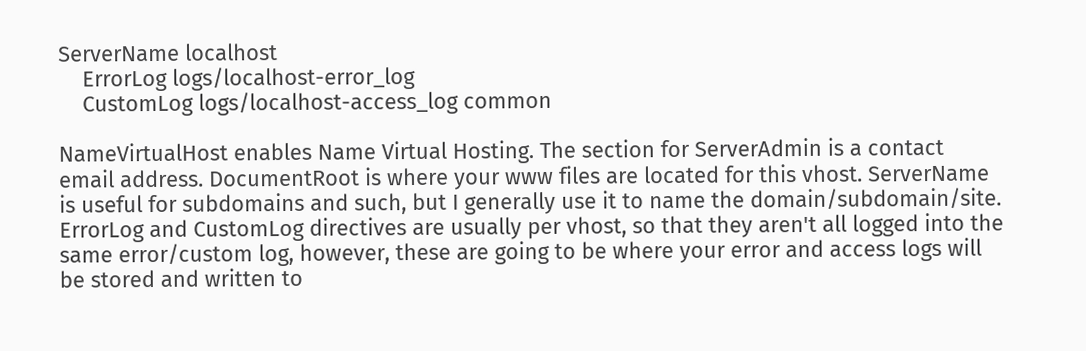ServerName localhost
    ErrorLog logs/localhost-error_log
    CustomLog logs/localhost-access_log common

NameVirtualHost enables Name Virtual Hosting. The section for ServerAdmin is a contact email address. DocumentRoot is where your www files are located for this vhost. ServerName is useful for subdomains and such, but I generally use it to name the domain/subdomain/site. ErrorLog and CustomLog directives are usually per vhost, so that they aren't all logged into the same error/custom log, however, these are going to be where your error and access logs will be stored and written to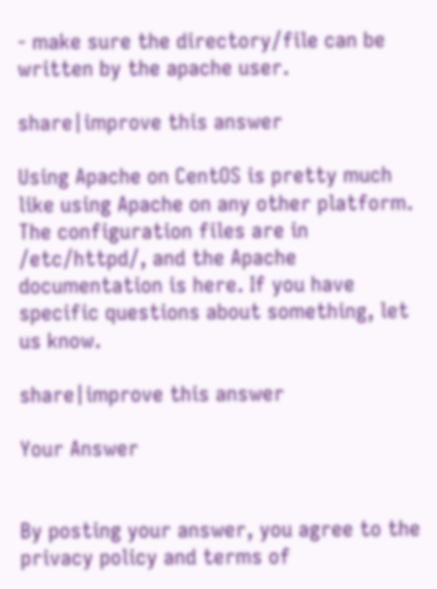- make sure the directory/file can be written by the apache user.

share|improve this answer

Using Apache on CentOS is pretty much like using Apache on any other platform. The configuration files are in /etc/httpd/, and the Apache documentation is here. If you have specific questions about something, let us know.

share|improve this answer

Your Answer


By posting your answer, you agree to the privacy policy and terms of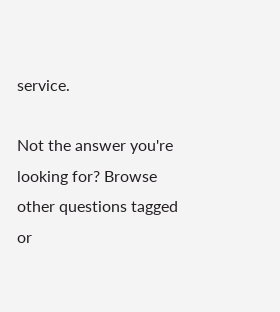service.

Not the answer you're looking for? Browse other questions tagged or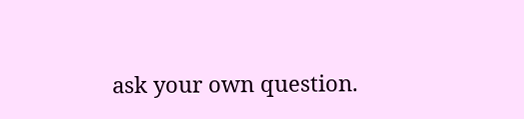ask your own question.